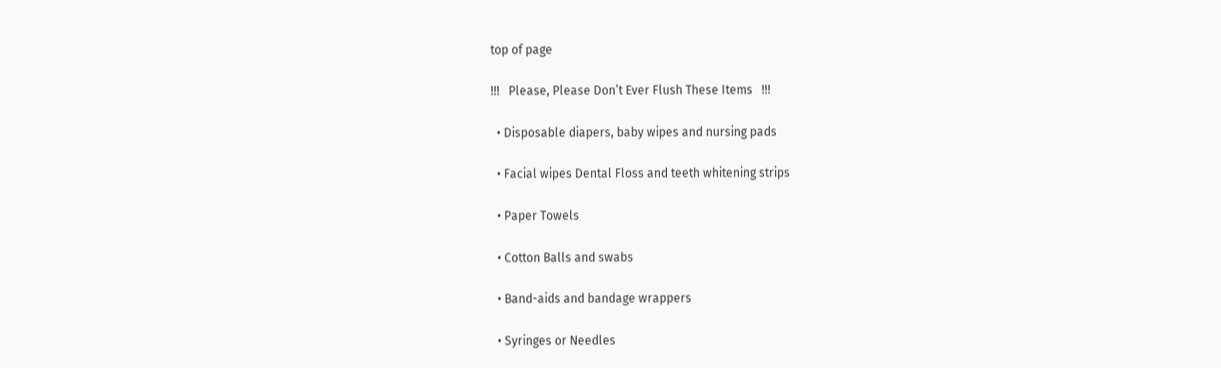top of page

!!!   Please, Please Don’t Ever Flush These Items   !!!

  • Disposable diapers, baby wipes and nursing pads

  • Facial wipes Dental Floss and teeth whitening strips

  • Paper Towels

  • Cotton Balls and swabs

  • Band-aids and bandage wrappers

  • Syringes or Needles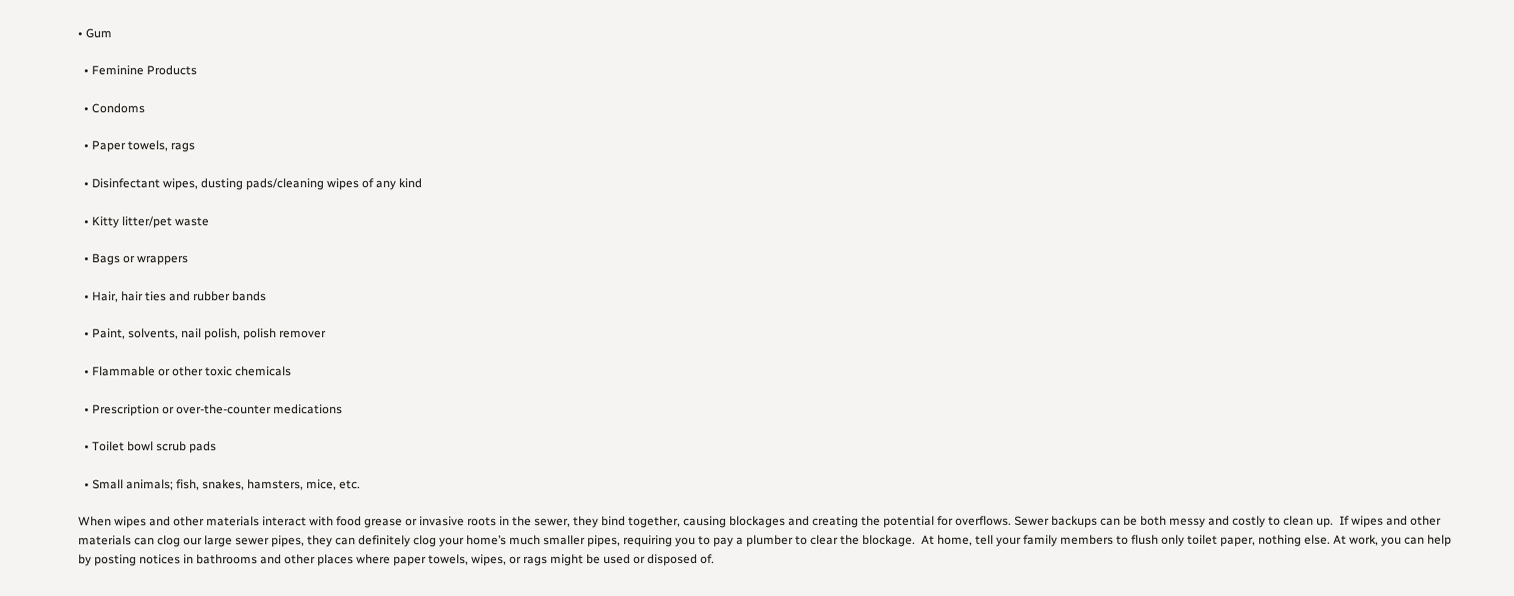• Gum

  • Feminine Products

  • Condoms

  • Paper towels, rags

  • Disinfectant wipes, dusting pads/cleaning wipes of any kind

  • Kitty litter/pet waste

  • Bags or wrappers

  • Hair, hair ties and rubber bands

  • Paint, solvents, nail polish, polish remover

  • Flammable or other toxic chemicals

  • Prescription or over-the-counter medications

  • Toilet bowl scrub pads

  • Small animals; fish, snakes, hamsters, mice, etc.

When wipes and other materials interact with food grease or invasive roots in the sewer, they bind together, causing blockages and creating the potential for overflows. Sewer backups can be both messy and costly to clean up.  If wipes and other materials can clog our large sewer pipes, they can definitely clog your home’s much smaller pipes, requiring you to pay a plumber to clear the blockage.  At home, tell your family members to flush only toilet paper, nothing else. At work, you can help by posting notices in bathrooms and other places where paper towels, wipes, or rags might be used or disposed of.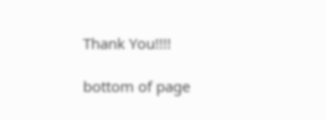Thank You!!!!

bottom of page